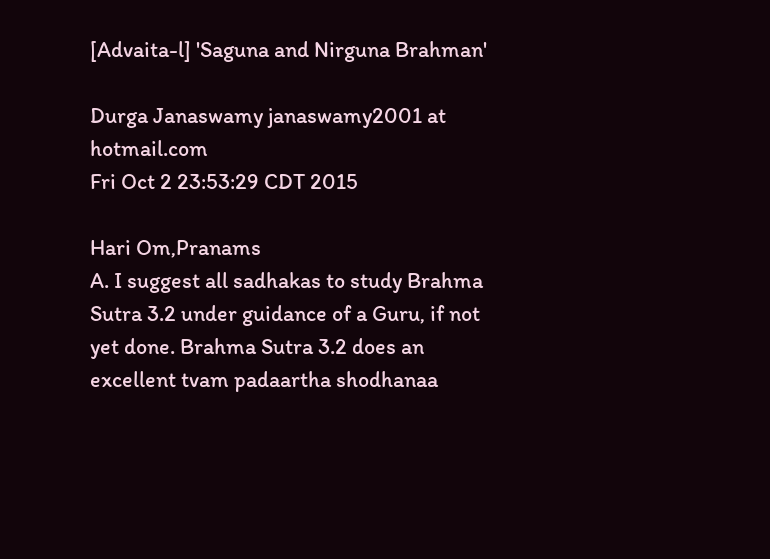[Advaita-l] 'Saguna and Nirguna Brahman'

Durga Janaswamy janaswamy2001 at hotmail.com
Fri Oct 2 23:53:29 CDT 2015

Hari Om,Pranams
A. I suggest all sadhakas to study Brahma Sutra 3.2 under guidance of a Guru, if not yet done. Brahma Sutra 3.2 does an excellent tvam padaartha shodhanaa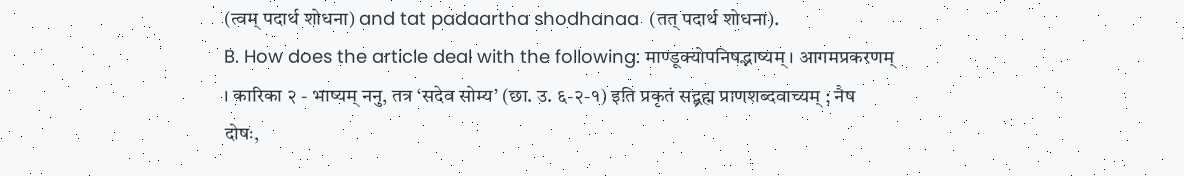(त्वम् पदार्थ शोधना) and tat padaartha shodhanaa  (तत् पदार्थ शोधना).
B. How does the article deal with the following: माण्डूक्योपनिषद्भाष्यम् । आगमप्रकरणम् । कारिका २ - भाष्यम् ननु, तत्र ‘सदेव सोम्य’ (छा. उ. ६-२-१) इति प्रकृतं सद्ब्रह्म प्राणशब्दवाच्यम् ; नैष दोषः,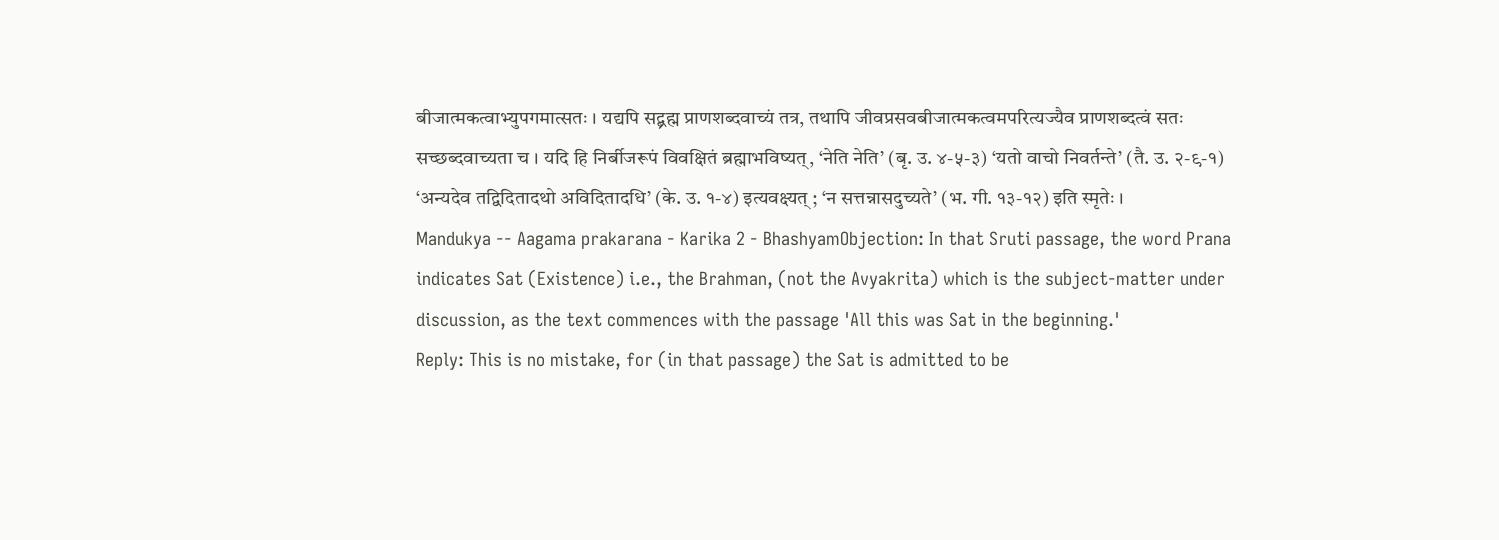बीजात्मकत्वाभ्युपगमात्सतः । यद्यपि सद्ब्रह्म प्राणशब्दवाच्यं तत्र, तथापि जीवप्रसवबीजात्मकत्वमपरित्यज्यैव प्राणशब्दत्वं सतः सच्छब्दवाच्यता च । यदि हि निर्बीजरूपं विवक्षितं ब्रह्माभविष्यत्, ‘नेति नेति’ (बृ. उ. ४-५-३) ‘यतो वाचो निवर्तन्ते’ (तै. उ. २-९-१) ‘अन्यदेव तद्विदितादथो अविदितादधि’ (के. उ. १-४) इत्यवक्ष्यत् ; ‘न सत्तन्नासदुच्यते’ (भ. गी. १३-१२) इति स्मृतेः ।
Mandukya -- Aagama prakarana - Karika 2 - BhashyamObjection: In that Sruti passage, the word Prana indicates Sat (Existence) i.e., the Brahman, (not the Avyakrita) which is the subject-matter under discussion, as the text commences with the passage 'All this was Sat in the beginning.'
Reply: This is no mistake, for (in that passage) the Sat is admitted to be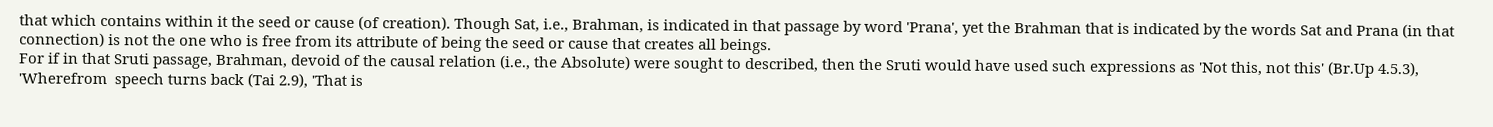that which contains within it the seed or cause (of creation). Though Sat, i.e., Brahman, is indicated in that passage by word 'Prana', yet the Brahman that is indicated by the words Sat and Prana (in that connection) is not the one who is free from its attribute of being the seed or cause that creates all beings.
For if in that Sruti passage, Brahman, devoid of the causal relation (i.e., the Absolute) were sought to described, then the Sruti would have used such expressions as 'Not this, not this' (Br.Up 4.5.3), 'Wherefrom  speech turns back (Tai 2.9), 'That is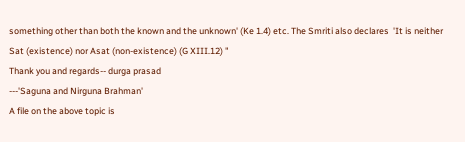something other than both the known and the unknown' (Ke 1.4) etc. The Smriti also declares  'It is neither Sat (existence) nor Asat (non-existence) (G XIII.12) "
Thank you and regards-- durga prasad
---'Saguna and Nirguna Brahman'
A file on the above topic is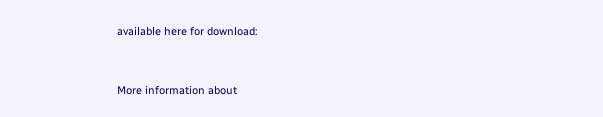available here for download:


More information about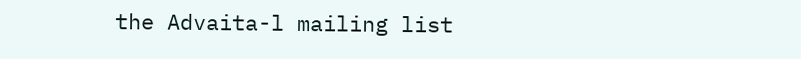the Advaita-l mailing list